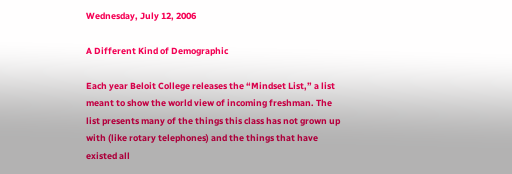Wednesday, July 12, 2006

A Different Kind of Demographic

Each year Beloit College releases the “Mindset List,” a list meant to show the world view of incoming freshman. The list presents many of the things this class has not grown up with (like rotary telephones) and the things that have existed all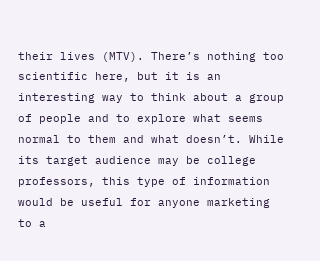their lives (MTV). There’s nothing too scientific here, but it is an interesting way to think about a group of people and to explore what seems normal to them and what doesn’t. While its target audience may be college professors, this type of information would be useful for anyone marketing to a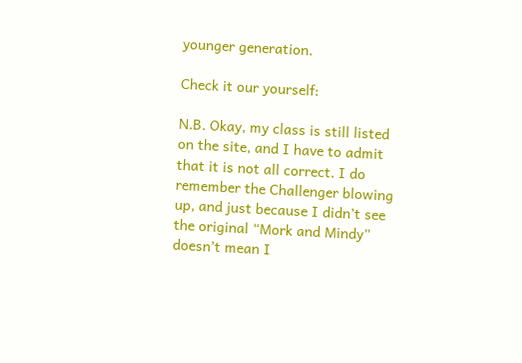younger generation.

Check it our yourself:

N.B. Okay, my class is still listed on the site, and I have to admit that it is not all correct. I do remember the Challenger blowing up, and just because I didn’t see the original “Mork and Mindy” doesn’t mean I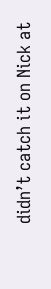didn’t catch it on Nick at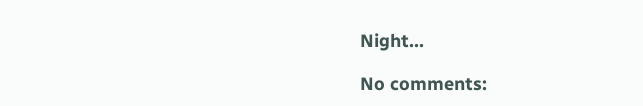Night…

No comments: